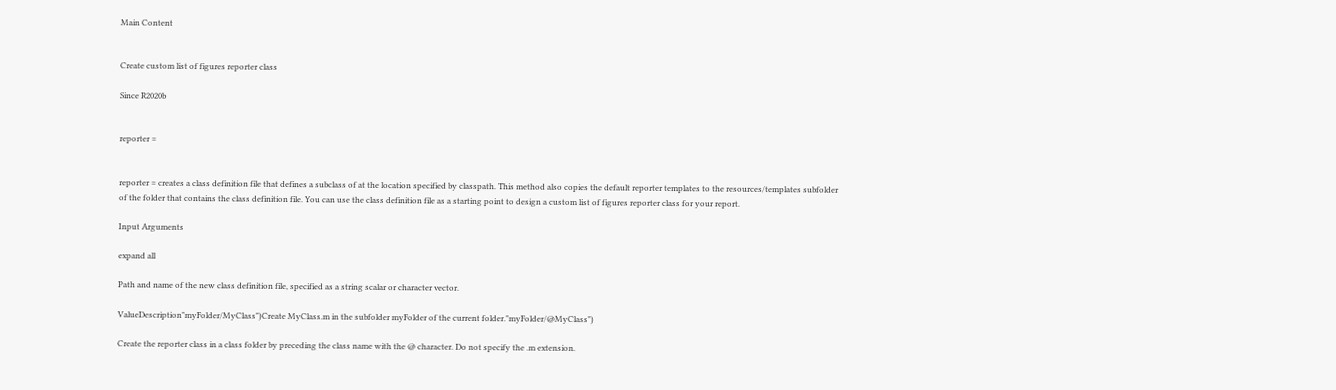Main Content


Create custom list of figures reporter class

Since R2020b


reporter =


reporter = creates a class definition file that defines a subclass of at the location specified by classpath. This method also copies the default reporter templates to the resources/templates subfolder of the folder that contains the class definition file. You can use the class definition file as a starting point to design a custom list of figures reporter class for your report.

Input Arguments

expand all

Path and name of the new class definition file, specified as a string scalar or character vector.

ValueDescription"myFolder/MyClass")Create MyClass.m in the subfolder myFolder of the current folder."myFolder/@MyClass")

Create the reporter class in a class folder by preceding the class name with the @ character. Do not specify the .m extension.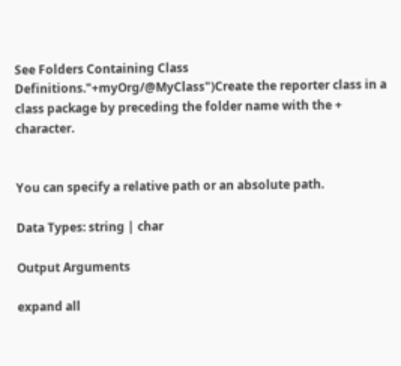See Folders Containing Class Definitions."+myOrg/@MyClass")Create the reporter class in a class package by preceding the folder name with the + character.


You can specify a relative path or an absolute path.

Data Types: string | char

Output Arguments

expand all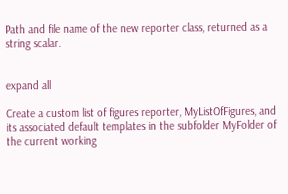Path and file name of the new reporter class, returned as a string scalar.


expand all

Create a custom list of figures reporter, MyListOfFigures, and its associated default templates in the subfolder MyFolder of the current working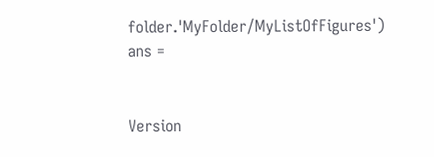folder.'MyFolder/MyListOfFigures')
ans =


Version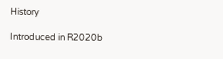History

Introduced in R2020b